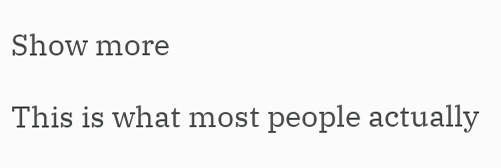Show more

This is what most people actually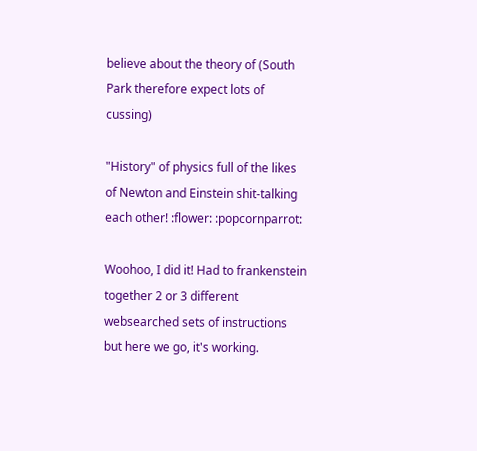believe about the theory of (South Park therefore expect lots of cussing)

"History" of physics full of the likes of Newton and Einstein shit-talking each other! :flower: :popcornparrot:

Woohoo, I did it! Had to frankenstein together 2 or 3 different websearched sets of instructions but here we go, it's working.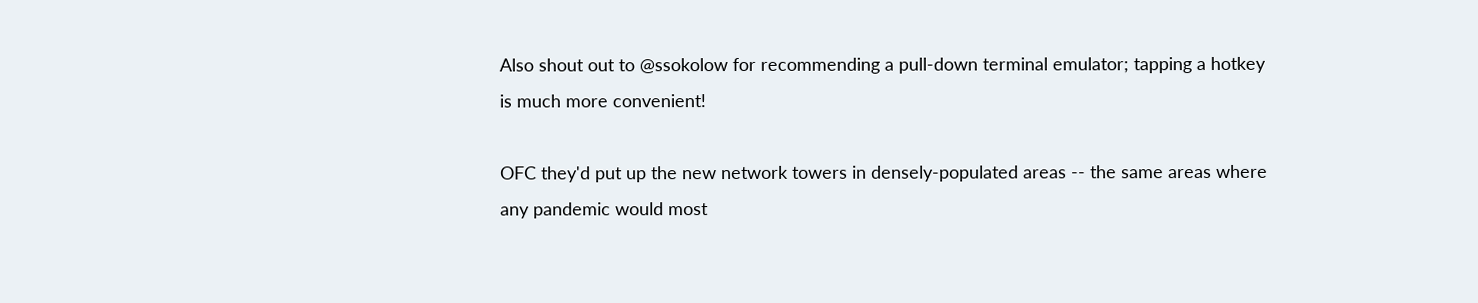Also shout out to @ssokolow for recommending a pull-down terminal emulator; tapping a hotkey is much more convenient!

OFC they'd put up the new network towers in densely-populated areas -- the same areas where any pandemic would most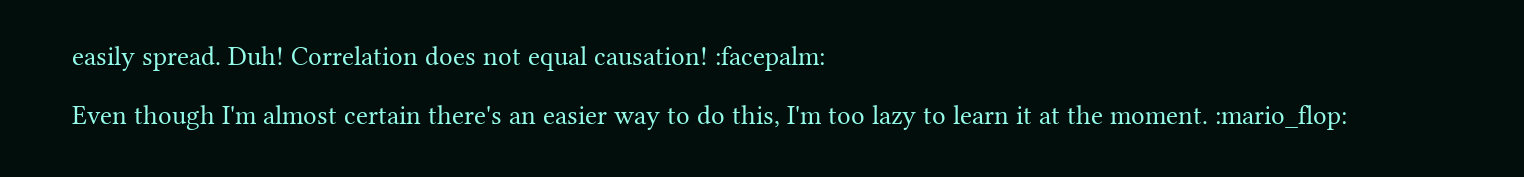easily spread. Duh! Correlation does not equal causation! :facepalm:

Even though I'm almost certain there's an easier way to do this, I'm too lazy to learn it at the moment. :mario_flop: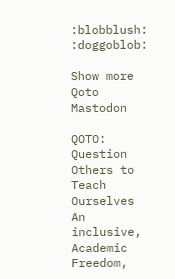:blobblush: :doggoblob:

Show more
Qoto Mastodon

QOTO: Question Others to Teach Ourselves
An inclusive, Academic Freedom,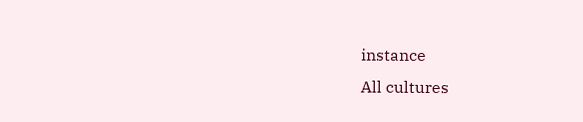instance
All cultures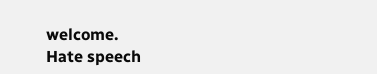welcome.
Hate speech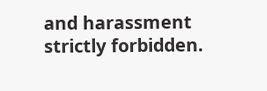and harassment strictly forbidden.